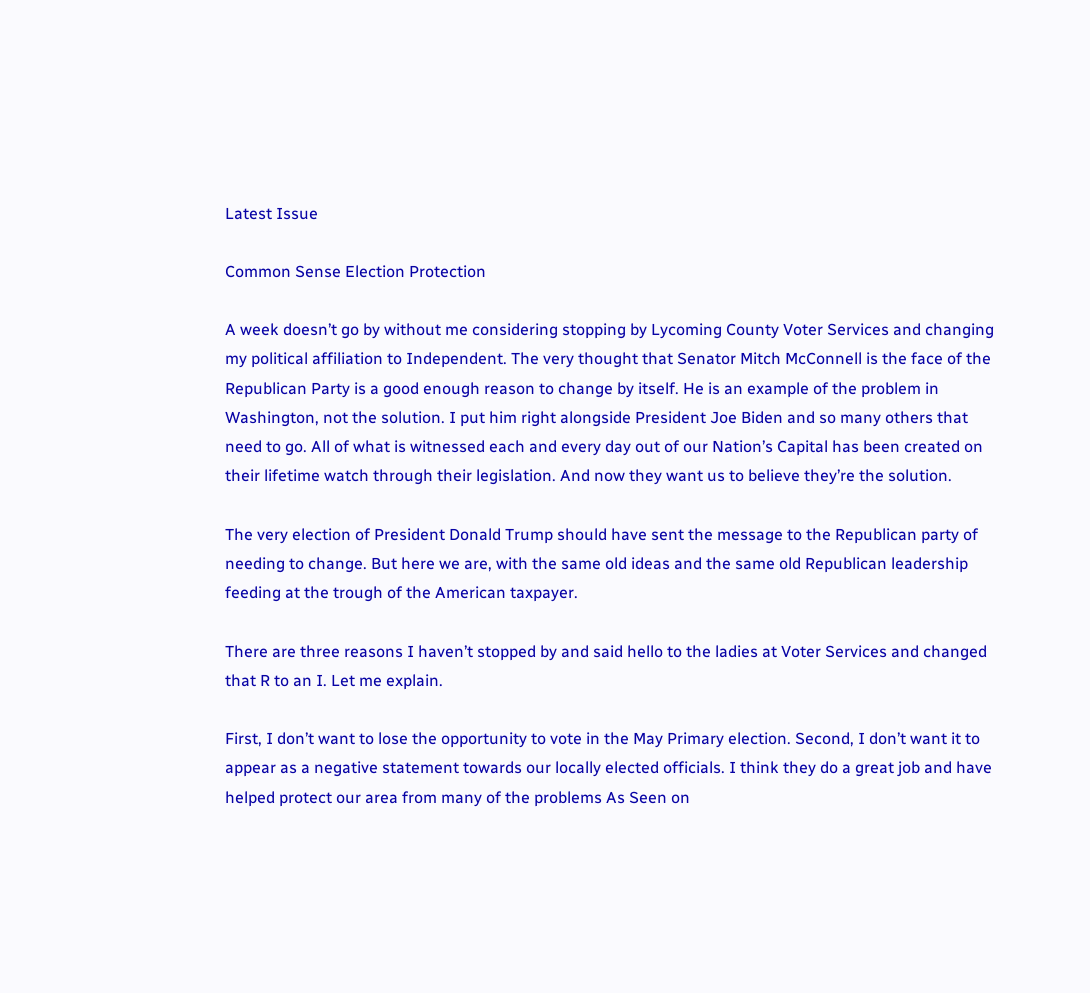Latest Issue

Common Sense Election Protection

A week doesn’t go by without me considering stopping by Lycoming County Voter Services and changing my political affiliation to Independent. The very thought that Senator Mitch McConnell is the face of the Republican Party is a good enough reason to change by itself. He is an example of the problem in Washington, not the solution. I put him right alongside President Joe Biden and so many others that need to go. All of what is witnessed each and every day out of our Nation’s Capital has been created on their lifetime watch through their legislation. And now they want us to believe they’re the solution.

The very election of President Donald Trump should have sent the message to the Republican party of needing to change. But here we are, with the same old ideas and the same old Republican leadership feeding at the trough of the American taxpayer.

There are three reasons I haven’t stopped by and said hello to the ladies at Voter Services and changed that R to an I. Let me explain.

First, I don’t want to lose the opportunity to vote in the May Primary election. Second, I don’t want it to appear as a negative statement towards our locally elected officials. I think they do a great job and have helped protect our area from many of the problems As Seen on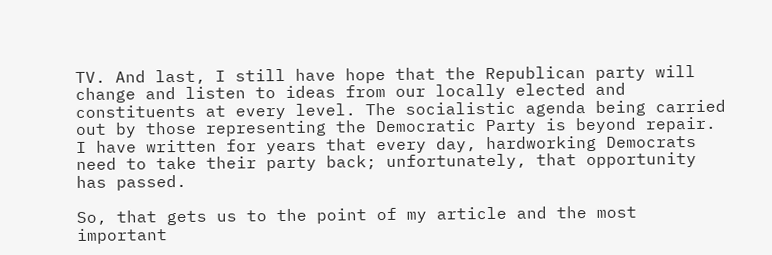TV. And last, I still have hope that the Republican party will change and listen to ideas from our locally elected and constituents at every level. The socialistic agenda being carried out by those representing the Democratic Party is beyond repair. I have written for years that every day, hardworking Democrats need to take their party back; unfortunately, that opportunity has passed.

So, that gets us to the point of my article and the most important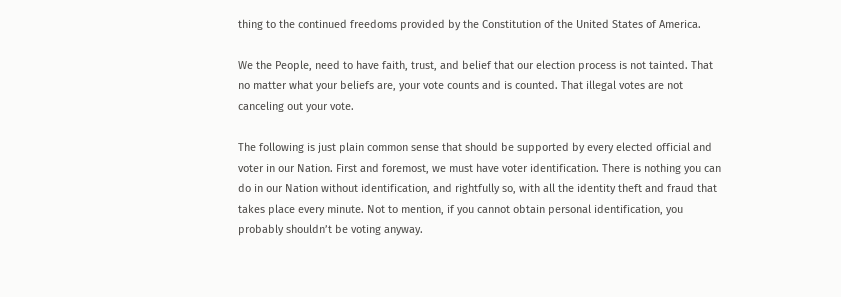thing to the continued freedoms provided by the Constitution of the United States of America.

We the People, need to have faith, trust, and belief that our election process is not tainted. That no matter what your beliefs are, your vote counts and is counted. That illegal votes are not canceling out your vote.

The following is just plain common sense that should be supported by every elected official and voter in our Nation. First and foremost, we must have voter identification. There is nothing you can do in our Nation without identification, and rightfully so, with all the identity theft and fraud that takes place every minute. Not to mention, if you cannot obtain personal identification, you probably shouldn’t be voting anyway.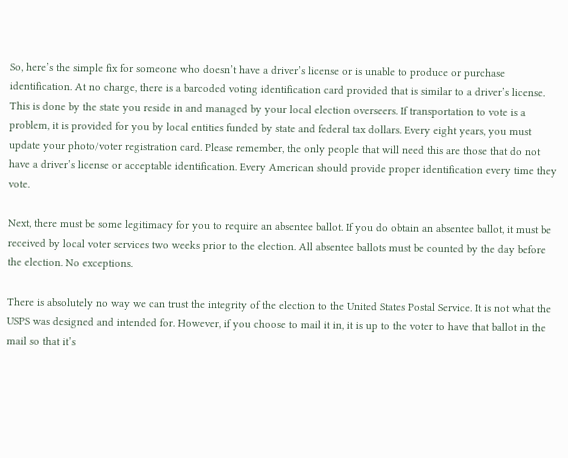So, here’s the simple fix for someone who doesn’t have a driver’s license or is unable to produce or purchase identification. At no charge, there is a barcoded voting identification card provided that is similar to a driver’s license. This is done by the state you reside in and managed by your local election overseers. If transportation to vote is a problem, it is provided for you by local entities funded by state and federal tax dollars. Every eight years, you must update your photo/voter registration card. Please remember, the only people that will need this are those that do not have a driver’s license or acceptable identification. Every American should provide proper identification every time they vote.

Next, there must be some legitimacy for you to require an absentee ballot. If you do obtain an absentee ballot, it must be received by local voter services two weeks prior to the election. All absentee ballots must be counted by the day before the election. No exceptions.

There is absolutely no way we can trust the integrity of the election to the United States Postal Service. It is not what the USPS was designed and intended for. However, if you choose to mail it in, it is up to the voter to have that ballot in the mail so that it’s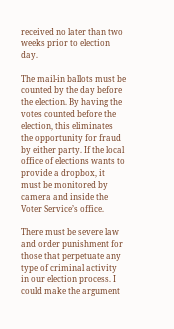received no later than two weeks prior to election day.

The mail-in ballots must be counted by the day before the election. By having the votes counted before the election, this eliminates the opportunity for fraud by either party. If the local office of elections wants to provide a dropbox, it must be monitored by camera and inside the Voter Service’s office.

There must be severe law and order punishment for those that perpetuate any type of criminal activity in our election process. I could make the argument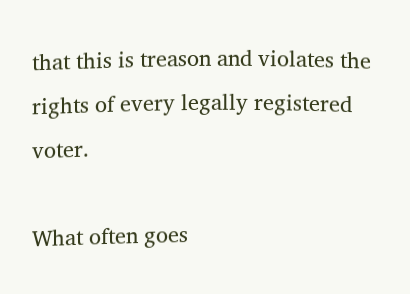that this is treason and violates the rights of every legally registered voter.

What often goes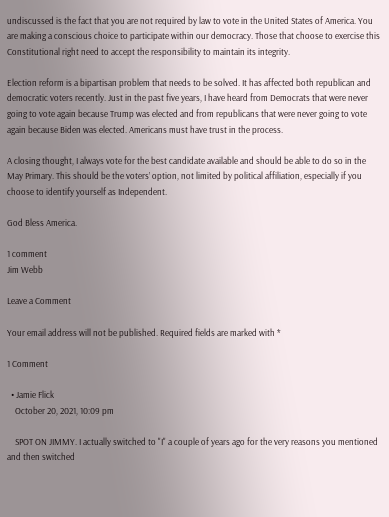undiscussed is the fact that you are not required by law to vote in the United States of America. You are making a conscious choice to participate within our democracy. Those that choose to exercise this Constitutional right need to accept the responsibility to maintain its integrity.

Election reform is a bipartisan problem that needs to be solved. It has affected both republican and democratic voters recently. Just in the past five years, I have heard from Democrats that were never going to vote again because Trump was elected and from republicans that were never going to vote again because Biden was elected. Americans must have trust in the process.

A closing thought, I always vote for the best candidate available and should be able to do so in the May Primary. This should be the voters’ option, not limited by political affiliation, especially if you choose to identify yourself as Independent.

God Bless America.

1 comment
Jim Webb

Leave a Comment

Your email address will not be published. Required fields are marked with *

1 Comment

  • Jamie Flick
    October 20, 2021, 10:09 pm

    SPOT ON JIMMY. I actually switched to "I" a couple of years ago for the very reasons you mentioned and then switched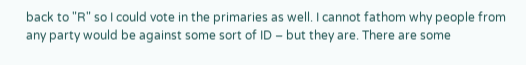back to "R" so I could vote in the primaries as well. I cannot fathom why people from any party would be against some sort of ID – but they are. There are some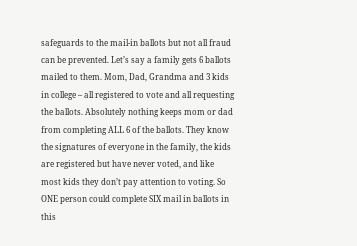safeguards to the mail-in ballots but not all fraud can be prevented. Let’s say a family gets 6 ballots mailed to them. Mom, Dad, Grandma and 3 kids in college – all registered to vote and all requesting the ballots. Absolutely nothing keeps mom or dad from completing ALL 6 of the ballots. They know the signatures of everyone in the family, the kids are registered but have never voted, and like most kids they don’t pay attention to voting. So ONE person could complete SIX mail in ballots in this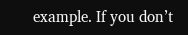example. If you don’t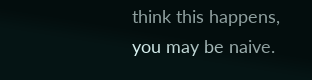think this happens, you may be naive.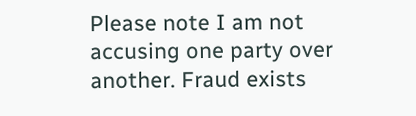Please note I am not accusing one party over another. Fraud exists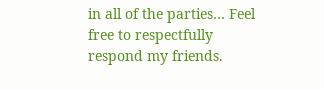in all of the parties… Feel free to respectfully respond my friends.